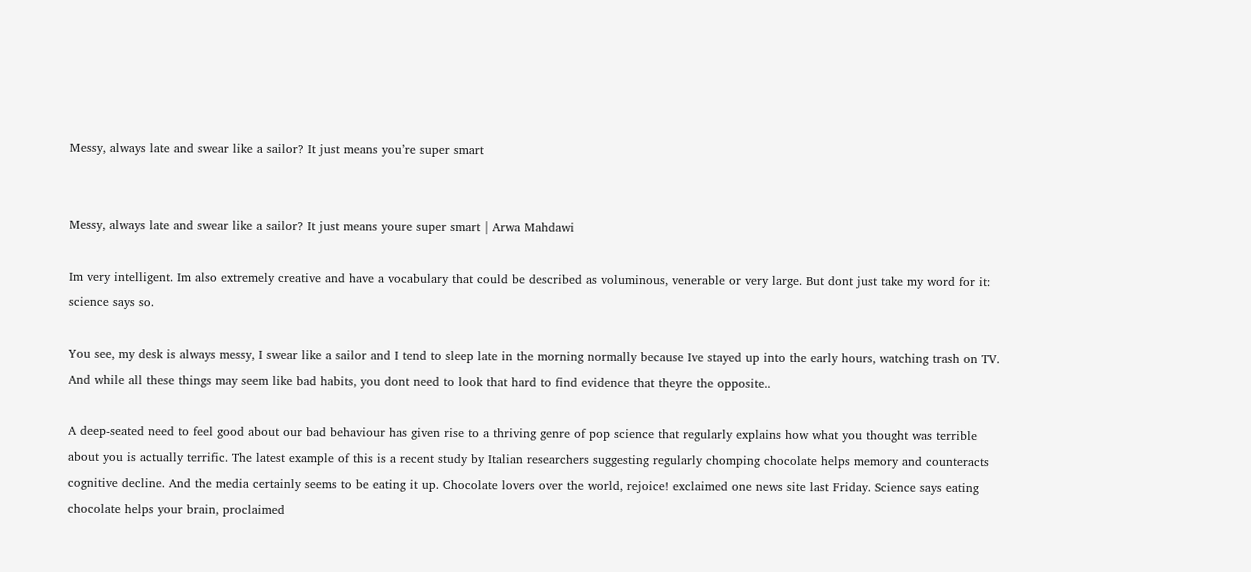Messy, always late and swear like a sailor? It just means you’re super smart


Messy, always late and swear like a sailor? It just means youre super smart | Arwa Mahdawi

Im very intelligent. Im also extremely creative and have a vocabulary that could be described as voluminous, venerable or very large. But dont just take my word for it: science says so.

You see, my desk is always messy, I swear like a sailor and I tend to sleep late in the morning normally because Ive stayed up into the early hours, watching trash on TV. And while all these things may seem like bad habits, you dont need to look that hard to find evidence that theyre the opposite..

A deep-seated need to feel good about our bad behaviour has given rise to a thriving genre of pop science that regularly explains how what you thought was terrible about you is actually terrific. The latest example of this is a recent study by Italian researchers suggesting regularly chomping chocolate helps memory and counteracts cognitive decline. And the media certainly seems to be eating it up. Chocolate lovers over the world, rejoice! exclaimed one news site last Friday. Science says eating chocolate helps your brain, proclaimed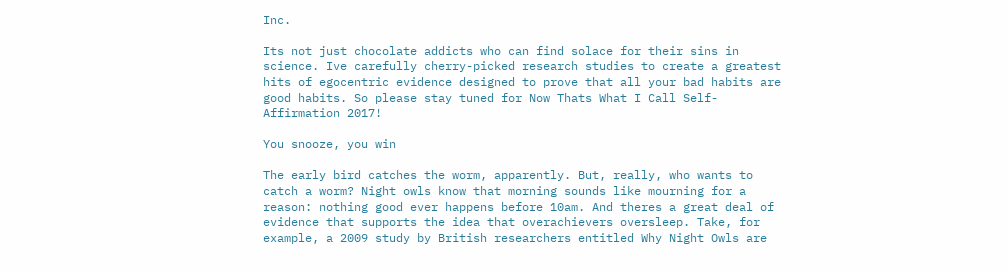Inc.

Its not just chocolate addicts who can find solace for their sins in science. Ive carefully cherry-picked research studies to create a greatest hits of egocentric evidence designed to prove that all your bad habits are good habits. So please stay tuned for Now Thats What I Call Self-Affirmation 2017!

You snooze, you win

The early bird catches the worm, apparently. But, really, who wants to catch a worm? Night owls know that morning sounds like mourning for a reason: nothing good ever happens before 10am. And theres a great deal of evidence that supports the idea that overachievers oversleep. Take, for example, a 2009 study by British researchers entitled Why Night Owls are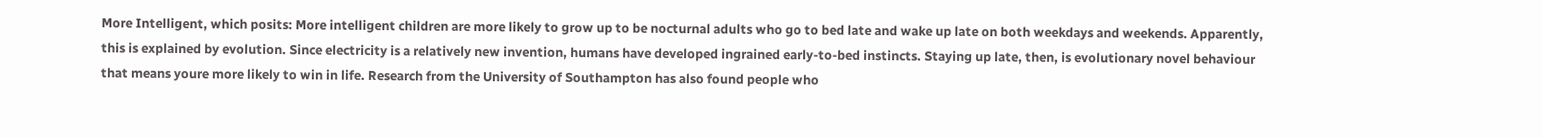More Intelligent, which posits: More intelligent children are more likely to grow up to be nocturnal adults who go to bed late and wake up late on both weekdays and weekends. Apparently, this is explained by evolution. Since electricity is a relatively new invention, humans have developed ingrained early-to-bed instincts. Staying up late, then, is evolutionary novel behaviour that means youre more likely to win in life. Research from the University of Southampton has also found people who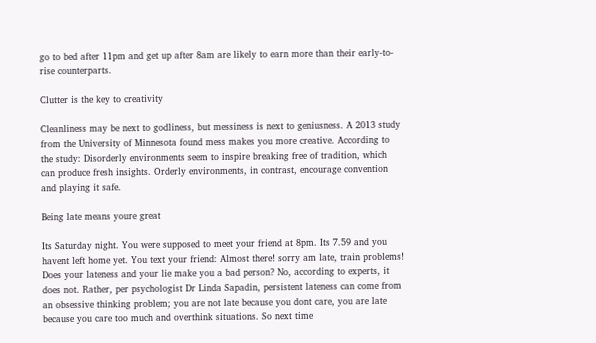go to bed after 11pm and get up after 8am are likely to earn more than their early-to-rise counterparts.

Clutter is the key to creativity

Cleanliness may be next to godliness, but messiness is next to geniusness. A 2013 study from the University of Minnesota found mess makes you more creative. According to the study: Disorderly environments seem to inspire breaking free of tradition, which can produce fresh insights. Orderly environments, in contrast, encourage convention and playing it safe.

Being late means youre great

Its Saturday night. You were supposed to meet your friend at 8pm. Its 7.59 and you havent left home yet. You text your friend: Almost there! sorry am late, train problems! Does your lateness and your lie make you a bad person? No, according to experts, it does not. Rather, per psychologist Dr Linda Sapadin, persistent lateness can come from an obsessive thinking problem; you are not late because you dont care, you are late because you care too much and overthink situations. So next time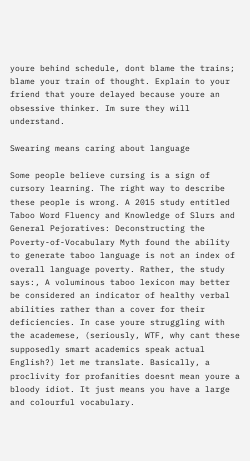youre behind schedule, dont blame the trains; blame your train of thought. Explain to your friend that youre delayed because youre an obsessive thinker. Im sure they will understand.

Swearing means caring about language

Some people believe cursing is a sign of cursory learning. The right way to describe these people is wrong. A 2015 study entitled Taboo Word Fluency and Knowledge of Slurs and General Pejoratives: Deconstructing the Poverty-of-Vocabulary Myth found the ability to generate taboo language is not an index of overall language poverty. Rather, the study says:, A voluminous taboo lexicon may better be considered an indicator of healthy verbal abilities rather than a cover for their deficiencies. In case youre struggling with the academese, (seriously, WTF, why cant these supposedly smart academics speak actual English?) let me translate. Basically, a proclivity for profanities doesnt mean youre a bloody idiot. It just means you have a large and colourful vocabulary.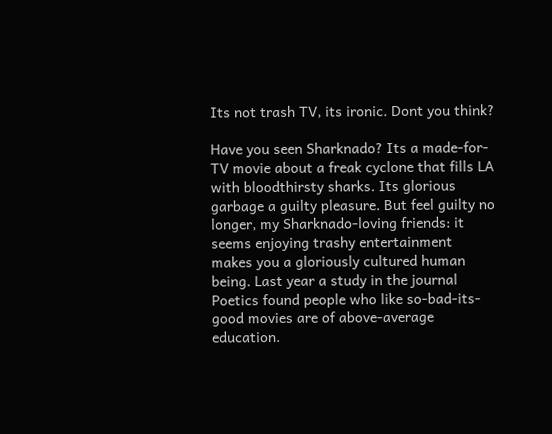Its not trash TV, its ironic. Dont you think?

Have you seen Sharknado? Its a made-for-TV movie about a freak cyclone that fills LA with bloodthirsty sharks. Its glorious garbage a guilty pleasure. But feel guilty no longer, my Sharknado-loving friends: it seems enjoying trashy entertainment makes you a gloriously cultured human being. Last year a study in the journal Poetics found people who like so-bad-its-good movies are of above-average education.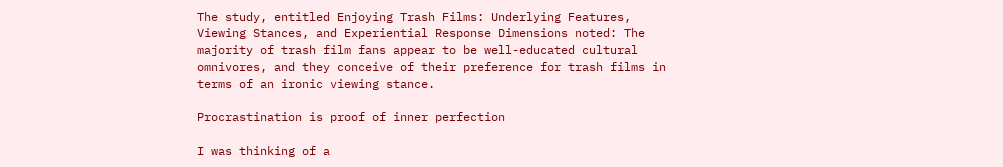The study, entitled Enjoying Trash Films: Underlying Features, Viewing Stances, and Experiential Response Dimensions noted: The majority of trash film fans appear to be well-educated cultural omnivores, and they conceive of their preference for trash films in terms of an ironic viewing stance.

Procrastination is proof of inner perfection

I was thinking of a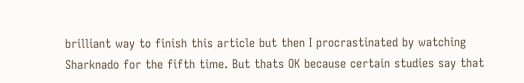brilliant way to finish this article but then I procrastinated by watching Sharknado for the fifth time. But thats OK because certain studies say that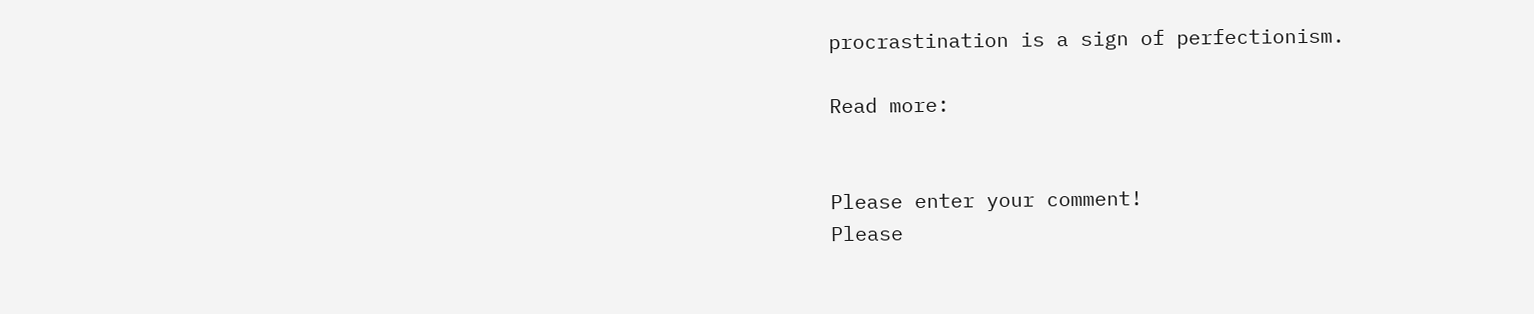procrastination is a sign of perfectionism.

Read more:


Please enter your comment!
Please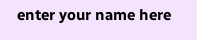enter your name here